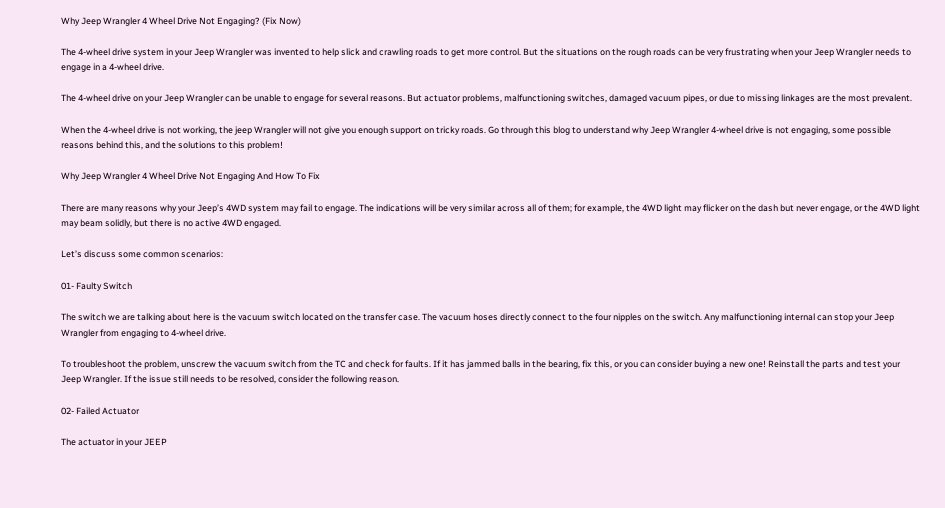Why Jeep Wrangler 4 Wheel Drive Not Engaging? (Fix Now)

The 4-wheel drive system in your Jeep Wrangler was invented to help slick and crawling roads to get more control. But the situations on the rough roads can be very frustrating when your Jeep Wrangler needs to engage in a 4-wheel drive.

The 4-wheel drive on your Jeep Wrangler can be unable to engage for several reasons. But actuator problems, malfunctioning switches, damaged vacuum pipes, or due to missing linkages are the most prevalent.

When the 4-wheel drive is not working, the jeep Wrangler will not give you enough support on tricky roads. Go through this blog to understand why Jeep Wrangler 4-wheel drive is not engaging, some possible reasons behind this, and the solutions to this problem!

Why Jeep Wrangler 4 Wheel Drive Not Engaging And How To Fix

There are many reasons why your Jeep’s 4WD system may fail to engage. The indications will be very similar across all of them; for example, the 4WD light may flicker on the dash but never engage, or the 4WD light may beam solidly, but there is no active 4WD engaged.

Let’s discuss some common scenarios:

01- Faulty Switch

The switch we are talking about here is the vacuum switch located on the transfer case. The vacuum hoses directly connect to the four nipples on the switch. Any malfunctioning internal can stop your Jeep Wrangler from engaging to 4-wheel drive.

To troubleshoot the problem, unscrew the vacuum switch from the TC and check for faults. If it has jammed balls in the bearing, fix this, or you can consider buying a new one! Reinstall the parts and test your Jeep Wrangler. If the issue still needs to be resolved, consider the following reason.

02- Failed Actuator

The actuator in your JEEP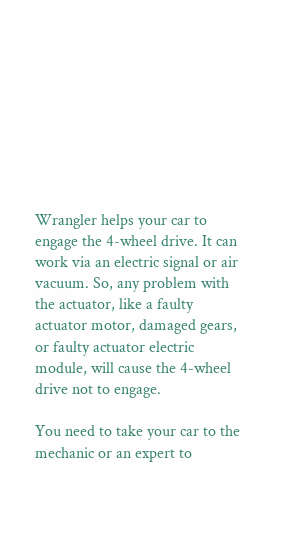Wrangler helps your car to engage the 4-wheel drive. It can work via an electric signal or air vacuum. So, any problem with the actuator, like a faulty actuator motor, damaged gears, or faulty actuator electric module, will cause the 4-wheel drive not to engage.

You need to take your car to the mechanic or an expert to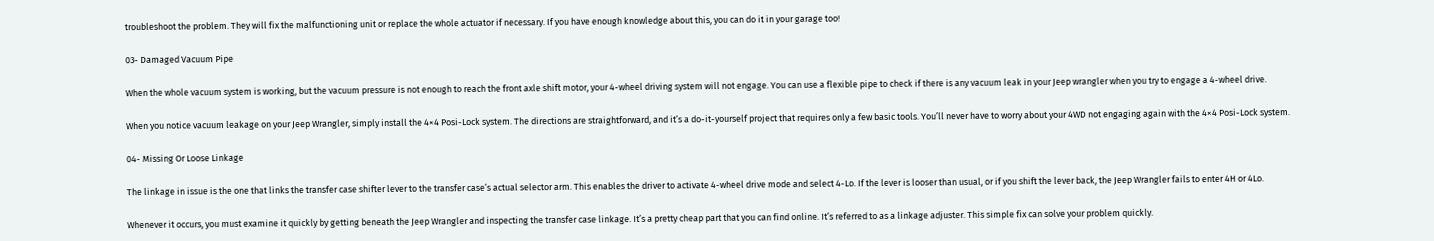troubleshoot the problem. They will fix the malfunctioning unit or replace the whole actuator if necessary. If you have enough knowledge about this, you can do it in your garage too!

03- Damaged Vacuum Pipe

When the whole vacuum system is working, but the vacuum pressure is not enough to reach the front axle shift motor, your 4-wheel driving system will not engage. You can use a flexible pipe to check if there is any vacuum leak in your Jeep wrangler when you try to engage a 4-wheel drive.

When you notice vacuum leakage on your Jeep Wrangler, simply install the 4×4 Posi-Lock system. The directions are straightforward, and it’s a do-it-yourself project that requires only a few basic tools. You’ll never have to worry about your 4WD not engaging again with the 4×4 Posi-Lock system.

04- Missing Or Loose Linkage

The linkage in issue is the one that links the transfer case shifter lever to the transfer case’s actual selector arm. This enables the driver to activate 4-wheel drive mode and select 4-Lo. If the lever is looser than usual, or if you shift the lever back, the Jeep Wrangler fails to enter 4H or 4Lo.

Whenever it occurs, you must examine it quickly by getting beneath the Jeep Wrangler and inspecting the transfer case linkage. It’s a pretty cheap part that you can find online. It’s referred to as a linkage adjuster. This simple fix can solve your problem quickly.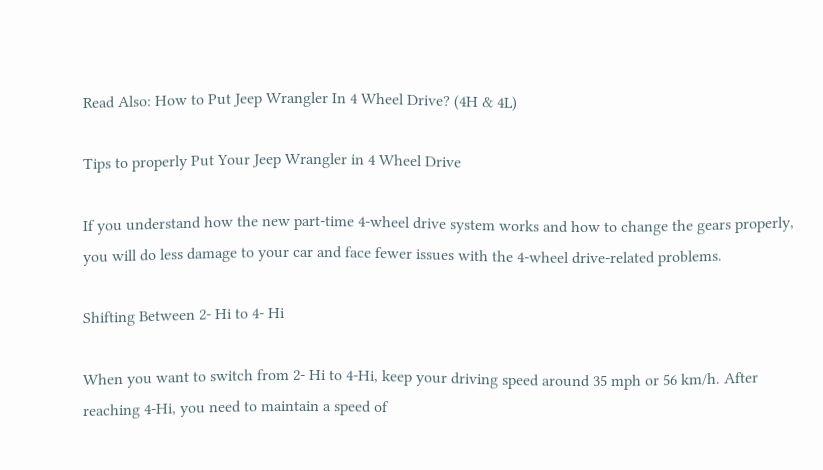Read Also: How to Put Jeep Wrangler In 4 Wheel Drive? (4H & 4L)

Tips to properly Put Your Jeep Wrangler in 4 Wheel Drive

If you understand how the new part-time 4-wheel drive system works and how to change the gears properly, you will do less damage to your car and face fewer issues with the 4-wheel drive-related problems.

Shifting Between 2- Hi to 4- Hi

When you want to switch from 2- Hi to 4-Hi, keep your driving speed around 35 mph or 56 km/h. After reaching 4-Hi, you need to maintain a speed of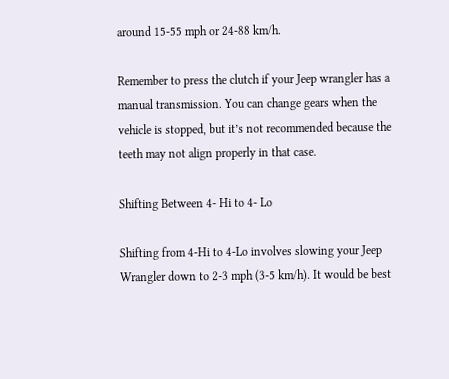around 15-55 mph or 24-88 km/h.

Remember to press the clutch if your Jeep wrangler has a manual transmission. You can change gears when the vehicle is stopped, but it’s not recommended because the teeth may not align properly in that case.

Shifting Between 4- Hi to 4- Lo

Shifting from 4-Hi to 4-Lo involves slowing your Jeep Wrangler down to 2-3 mph (3-5 km/h). It would be best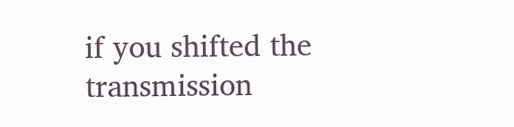if you shifted the transmission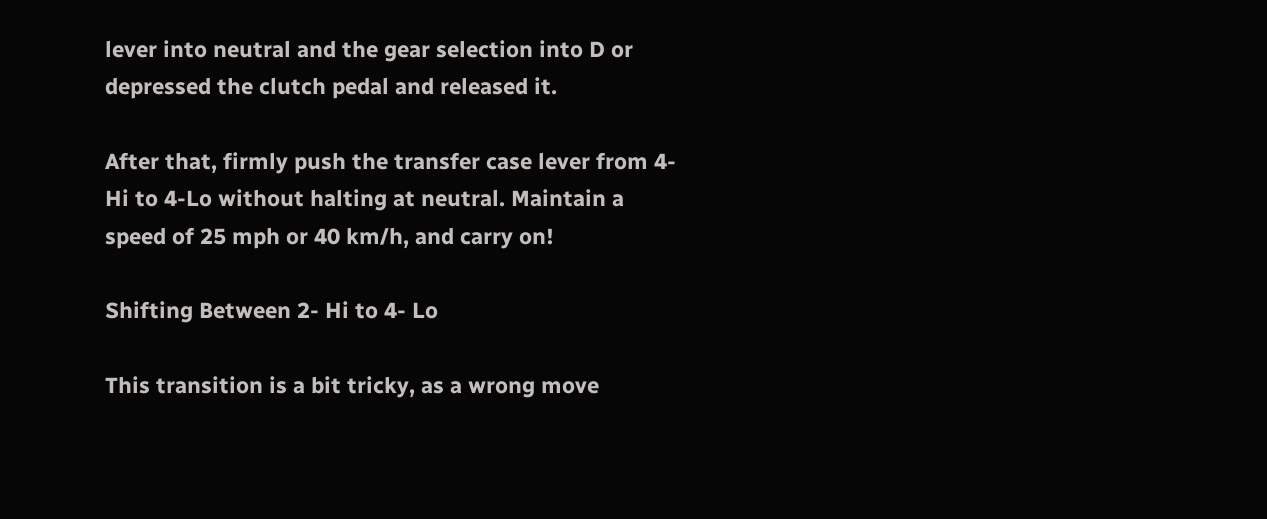lever into neutral and the gear selection into D or depressed the clutch pedal and released it.

After that, firmly push the transfer case lever from 4-Hi to 4-Lo without halting at neutral. Maintain a speed of 25 mph or 40 km/h, and carry on!

Shifting Between 2- Hi to 4- Lo

This transition is a bit tricky, as a wrong move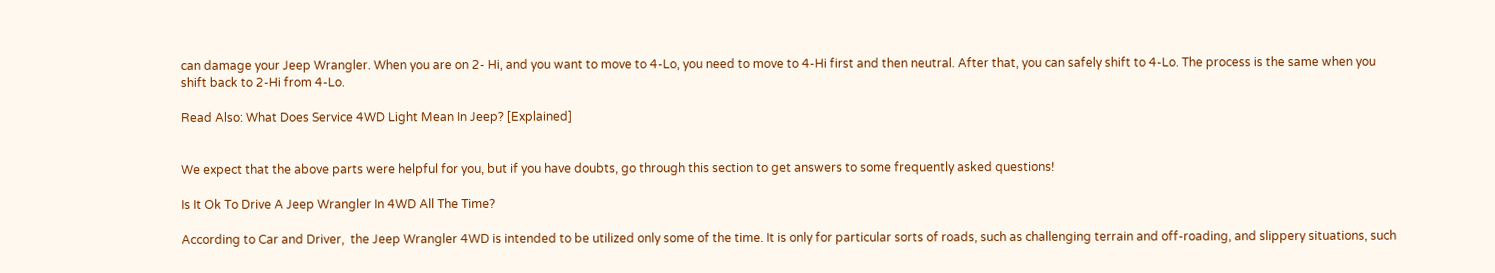can damage your Jeep Wrangler. When you are on 2- Hi, and you want to move to 4-Lo, you need to move to 4-Hi first and then neutral. After that, you can safely shift to 4-Lo. The process is the same when you shift back to 2-Hi from 4-Lo.

Read Also: What Does Service 4WD Light Mean In Jeep? [Explained]


We expect that the above parts were helpful for you, but if you have doubts, go through this section to get answers to some frequently asked questions!

Is It Ok To Drive A Jeep Wrangler In 4WD All The Time?

According to Car and Driver,  the Jeep Wrangler 4WD is intended to be utilized only some of the time. It is only for particular sorts of roads, such as challenging terrain and off-roading, and slippery situations, such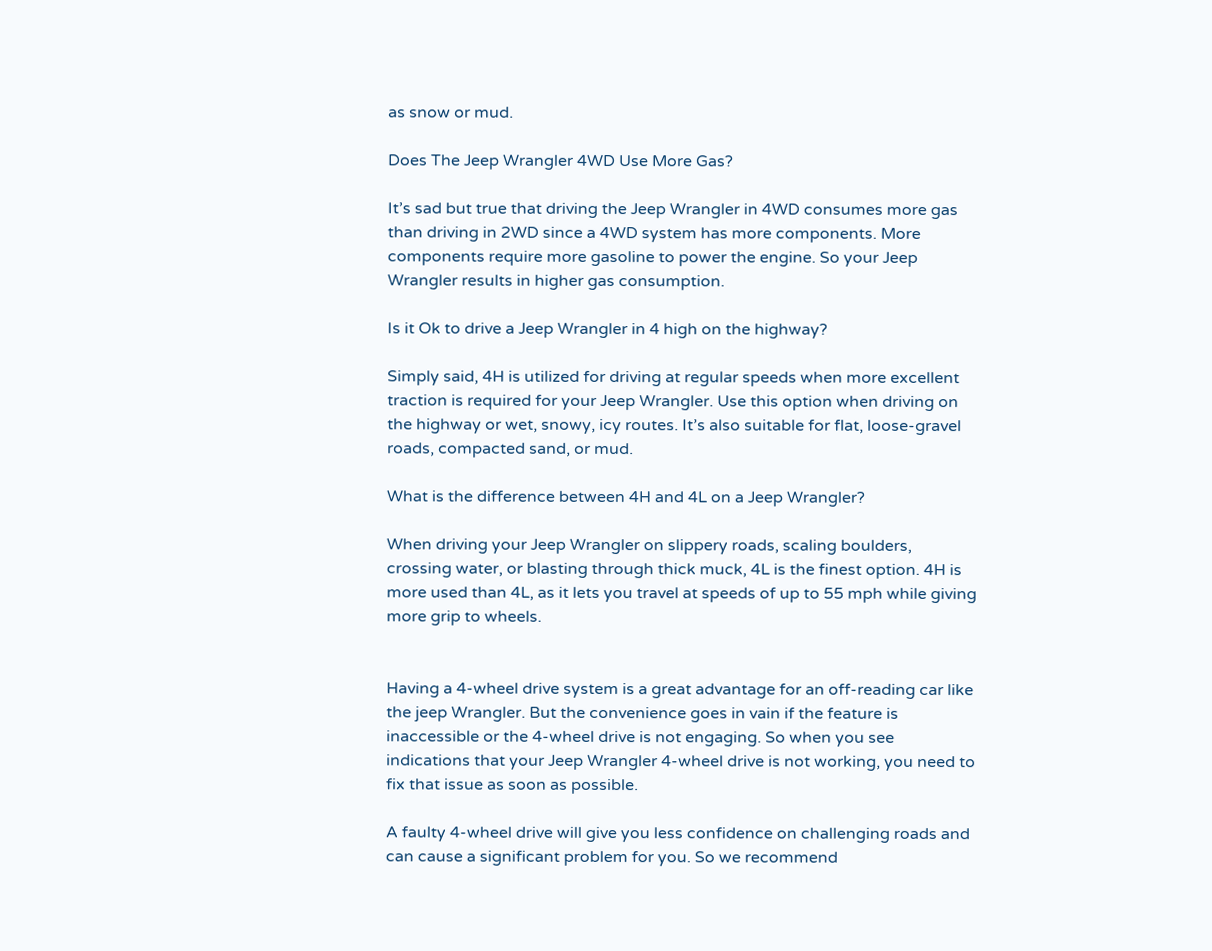as snow or mud.

Does The Jeep Wrangler 4WD Use More Gas?

It’s sad but true that driving the Jeep Wrangler in 4WD consumes more gas than driving in 2WD since a 4WD system has more components. More components require more gasoline to power the engine. So your Jeep Wrangler results in higher gas consumption.

Is it Ok to drive a Jeep Wrangler in 4 high on the highway?

Simply said, 4H is utilized for driving at regular speeds when more excellent traction is required for your Jeep Wrangler. Use this option when driving on the highway or wet, snowy, icy routes. It’s also suitable for flat, loose-gravel roads, compacted sand, or mud.

What is the difference between 4H and 4L on a Jeep Wrangler?

When driving your Jeep Wrangler on slippery roads, scaling boulders, crossing water, or blasting through thick muck, 4L is the finest option. 4H is more used than 4L, as it lets you travel at speeds of up to 55 mph while giving more grip to wheels.


Having a 4-wheel drive system is a great advantage for an off-reading car like the jeep Wrangler. But the convenience goes in vain if the feature is inaccessible or the 4-wheel drive is not engaging. So when you see indications that your Jeep Wrangler 4-wheel drive is not working, you need to fix that issue as soon as possible.

A faulty 4-wheel drive will give you less confidence on challenging roads and can cause a significant problem for you. So we recommend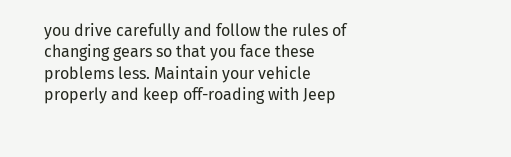you drive carefully and follow the rules of changing gears so that you face these problems less. Maintain your vehicle properly and keep off-roading with Jeep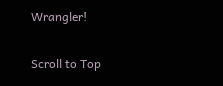Wrangler!

Scroll to Top